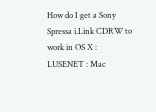How do I get a Sony Spressa i.Link CDRW to work in OS X : LUSENET : Mac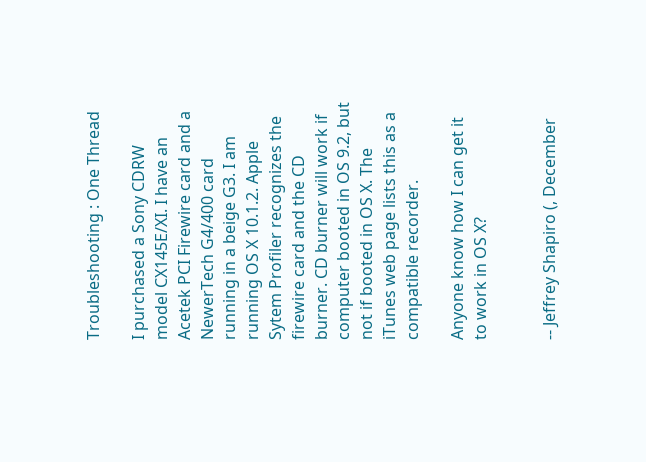Troubleshooting : One Thread

I purchased a Sony CDRW model CX145E/XI. I have an Acetek PCI Firewire card and a NewerTech G4/400 card running in a beige G3. I am running OS X 10.1.2. Apple Sytem Profiler recognizes the firewire card and the CD burner. CD burner will work if computer booted in OS 9.2, but not if booted in OS X. The iTunes web page lists this as a compatible recorder.

Anyone know how I can get it to work in OS X?


-- Jeffrey Shapiro (, December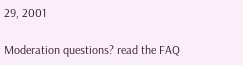29, 2001

Moderation questions? read the FAQ